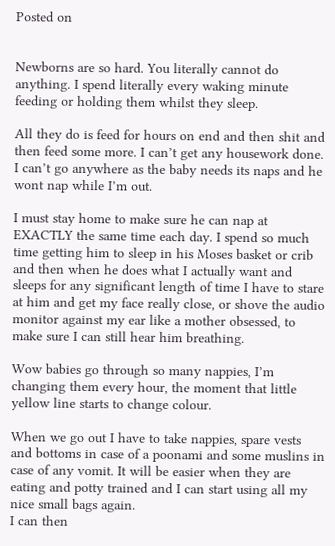Posted on


Newborns are so hard. You literally cannot do anything. I spend literally every waking minute feeding or holding them whilst they sleep.

All they do is feed for hours on end and then shit and then feed some more. I can’t get any housework done. I can’t go anywhere as the baby needs its naps and he wont nap while I’m out.

I must stay home to make sure he can nap at EXACTLY the same time each day. I spend so much time getting him to sleep in his Moses basket or crib and then when he does what I actually want and sleeps for any significant length of time I have to stare at him and get my face really close, or shove the audio monitor against my ear like a mother obsessed, to make sure I can still hear him breathing.

Wow babies go through so many nappies, I’m changing them every hour, the moment that little yellow line starts to change colour.

When we go out I have to take nappies, spare vests and bottoms in case of a poonami and some muslins in case of any vomit. It will be easier when they are eating and potty trained and I can start using all my nice small bags again.
I can then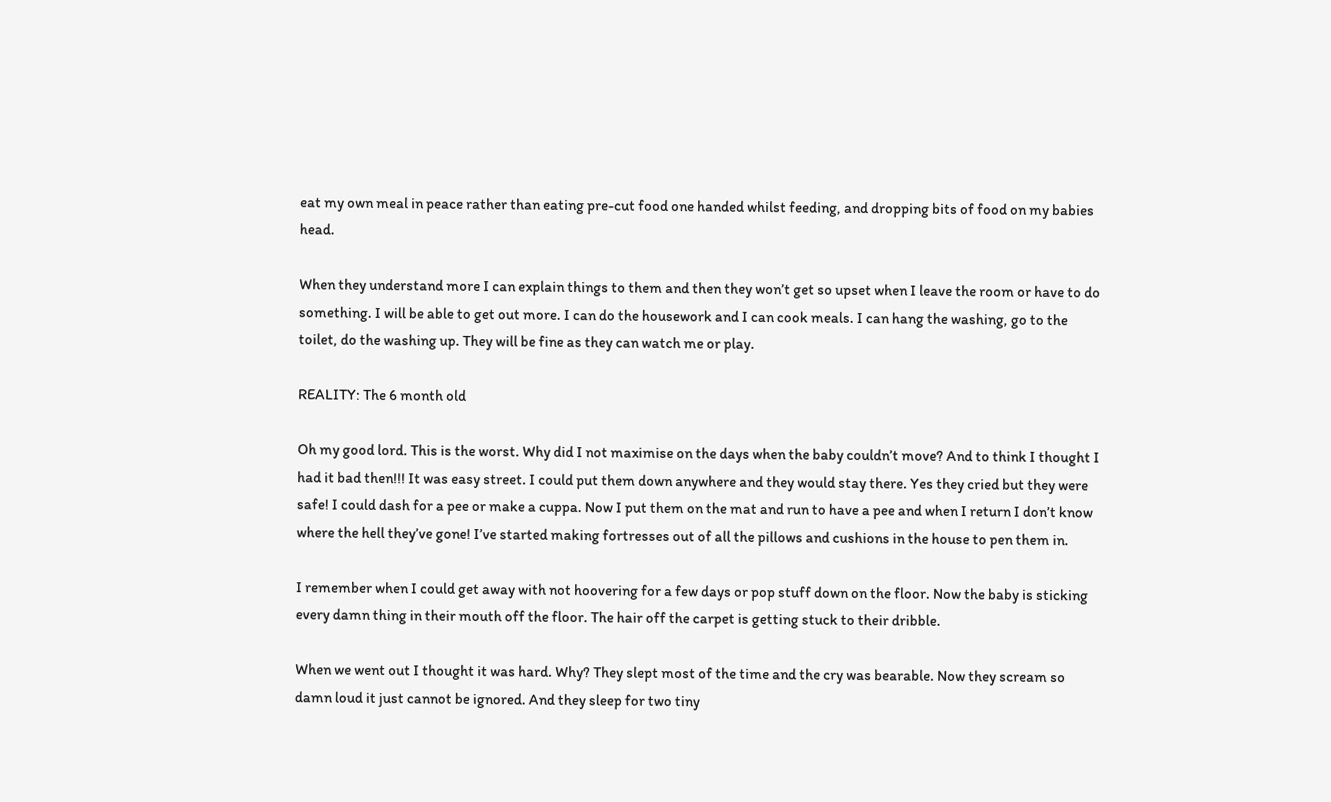eat my own meal in peace rather than eating pre-cut food one handed whilst feeding, and dropping bits of food on my babies head.

When they understand more I can explain things to them and then they won’t get so upset when I leave the room or have to do something. I will be able to get out more. I can do the housework and I can cook meals. I can hang the washing, go to the toilet, do the washing up. They will be fine as they can watch me or play.

REALITY: The 6 month old

Oh my good lord. This is the worst. Why did I not maximise on the days when the baby couldn’t move? And to think I thought I had it bad then!!! It was easy street. I could put them down anywhere and they would stay there. Yes they cried but they were safe! I could dash for a pee or make a cuppa. Now I put them on the mat and run to have a pee and when I return I don’t know where the hell they’ve gone! I’ve started making fortresses out of all the pillows and cushions in the house to pen them in.

I remember when I could get away with not hoovering for a few days or pop stuff down on the floor. Now the baby is sticking every damn thing in their mouth off the floor. The hair off the carpet is getting stuck to their dribble.

When we went out I thought it was hard. Why? They slept most of the time and the cry was bearable. Now they scream so damn loud it just cannot be ignored. And they sleep for two tiny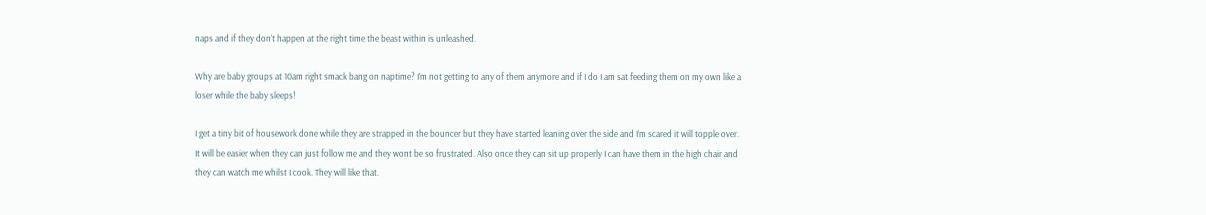naps and if they don’t happen at the right time the beast within is unleashed.

Why are baby groups at 10am right smack bang on naptime? I’m not getting to any of them anymore and if I do I am sat feeding them on my own like a loser while the baby sleeps!

I get a tiny bit of housework done while they are strapped in the bouncer but they have started leaning over the side and I’m scared it will topple over. It will be easier when they can just follow me and they wont be so frustrated. Also once they can sit up properly I can have them in the high chair and they can watch me whilst I cook. They will like that.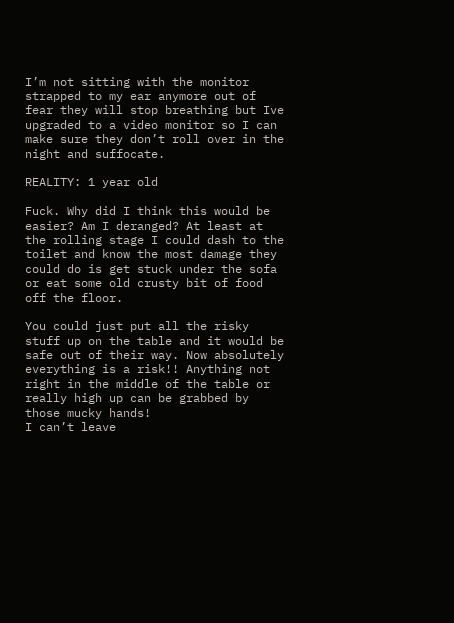I’m not sitting with the monitor strapped to my ear anymore out of fear they will stop breathing but Ive upgraded to a video monitor so I can make sure they don’t roll over in the night and suffocate.

REALITY: 1 year old

Fuck. Why did I think this would be easier? Am I deranged? At least at the rolling stage I could dash to the toilet and know the most damage they could do is get stuck under the sofa or eat some old crusty bit of food off the floor.

You could just put all the risky stuff up on the table and it would be safe out of their way. Now absolutely everything is a risk!! Anything not right in the middle of the table or really high up can be grabbed by those mucky hands!
I can’t leave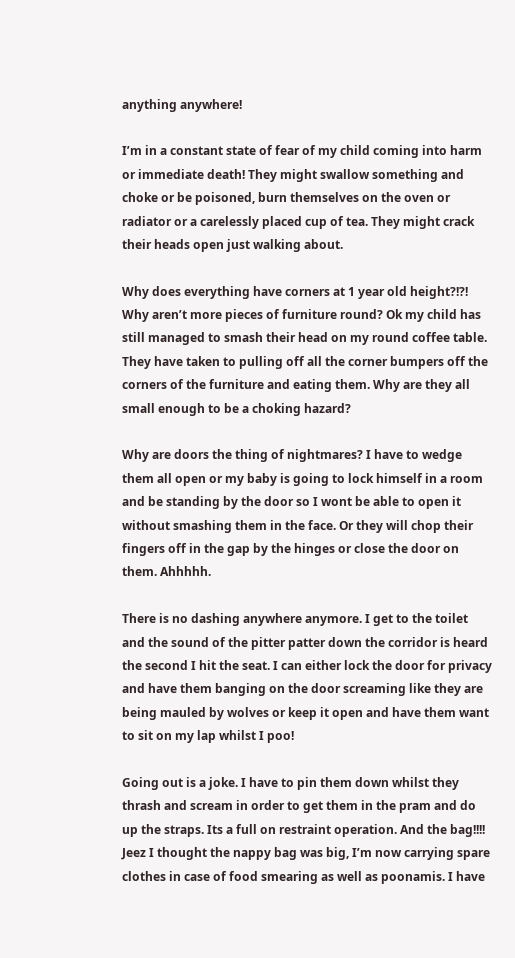anything anywhere!

I’m in a constant state of fear of my child coming into harm or immediate death! They might swallow something and choke or be poisoned, burn themselves on the oven or radiator or a carelessly placed cup of tea. They might crack their heads open just walking about.

Why does everything have corners at 1 year old height?!?! Why aren’t more pieces of furniture round? Ok my child has still managed to smash their head on my round coffee table. They have taken to pulling off all the corner bumpers off the corners of the furniture and eating them. Why are they all small enough to be a choking hazard?

Why are doors the thing of nightmares? I have to wedge them all open or my baby is going to lock himself in a room and be standing by the door so I wont be able to open it without smashing them in the face. Or they will chop their fingers off in the gap by the hinges or close the door on them. Ahhhhh.

There is no dashing anywhere anymore. I get to the toilet and the sound of the pitter patter down the corridor is heard the second I hit the seat. I can either lock the door for privacy and have them banging on the door screaming like they are being mauled by wolves or keep it open and have them want to sit on my lap whilst I poo!

Going out is a joke. I have to pin them down whilst they thrash and scream in order to get them in the pram and do up the straps. Its a full on restraint operation. And the bag!!!! Jeez I thought the nappy bag was big, I’m now carrying spare clothes in case of food smearing as well as poonamis. I have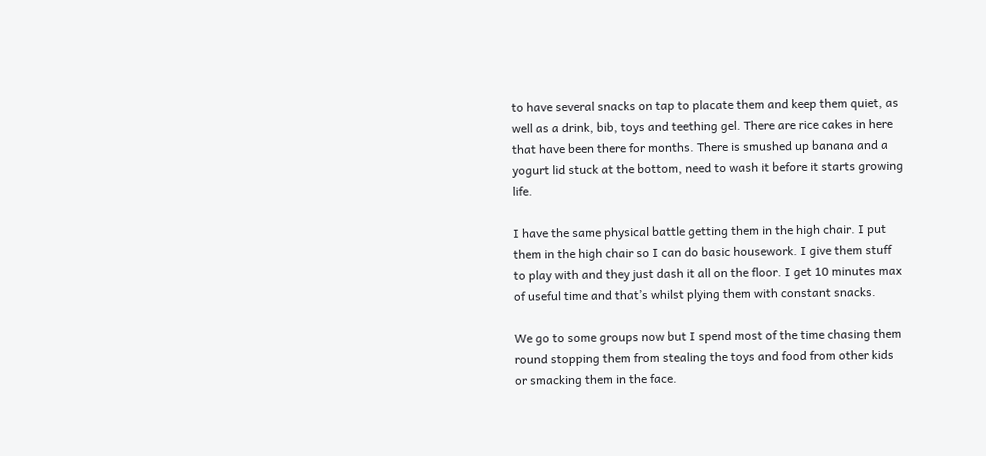to have several snacks on tap to placate them and keep them quiet, as well as a drink, bib, toys and teething gel. There are rice cakes in here that have been there for months. There is smushed up banana and a yogurt lid stuck at the bottom, need to wash it before it starts growing life.

I have the same physical battle getting them in the high chair. I put them in the high chair so I can do basic housework. I give them stuff to play with and they just dash it all on the floor. I get 10 minutes max of useful time and that’s whilst plying them with constant snacks.

We go to some groups now but I spend most of the time chasing them round stopping them from stealing the toys and food from other kids or smacking them in the face.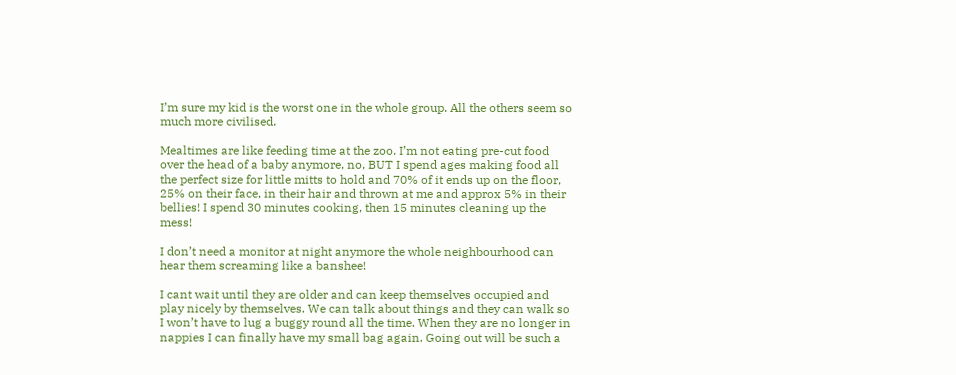I’m sure my kid is the worst one in the whole group. All the others seem so much more civilised.

Mealtimes are like feeding time at the zoo. I’m not eating pre-cut food over the head of a baby anymore, no, BUT I spend ages making food all the perfect size for little mitts to hold and 70% of it ends up on the floor, 25% on their face, in their hair and thrown at me and approx 5% in their bellies! I spend 30 minutes cooking, then 15 minutes cleaning up the mess!

I don’t need a monitor at night anymore the whole neighbourhood can hear them screaming like a banshee!

I cant wait until they are older and can keep themselves occupied and play nicely by themselves. We can talk about things and they can walk so I won’t have to lug a buggy round all the time. When they are no longer in nappies I can finally have my small bag again. Going out will be such a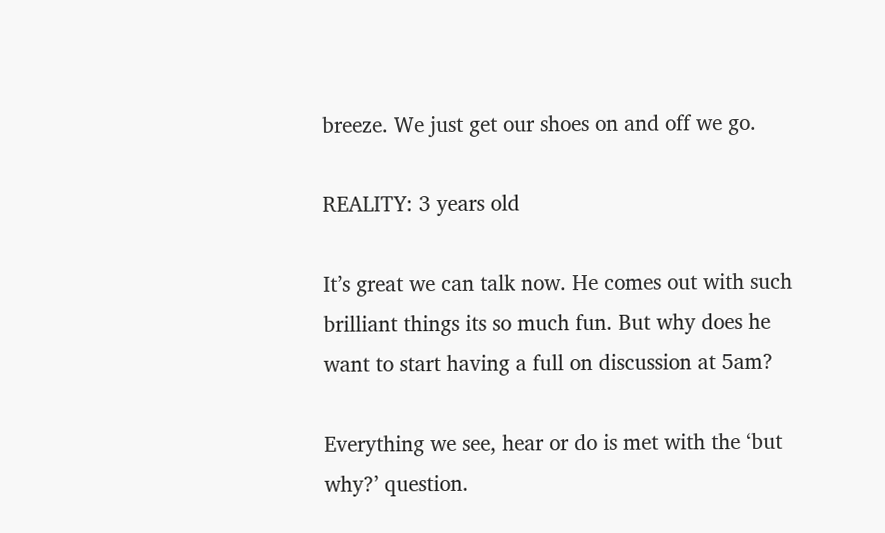breeze. We just get our shoes on and off we go.

REALITY: 3 years old

It’s great we can talk now. He comes out with such brilliant things its so much fun. But why does he want to start having a full on discussion at 5am?

Everything we see, hear or do is met with the ‘but why?’ question.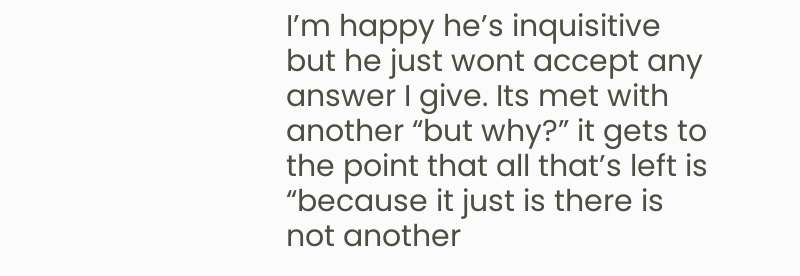I’m happy he’s inquisitive but he just wont accept any answer I give. Its met with another “but why?” it gets to the point that all that’s left is “because it just is there is not another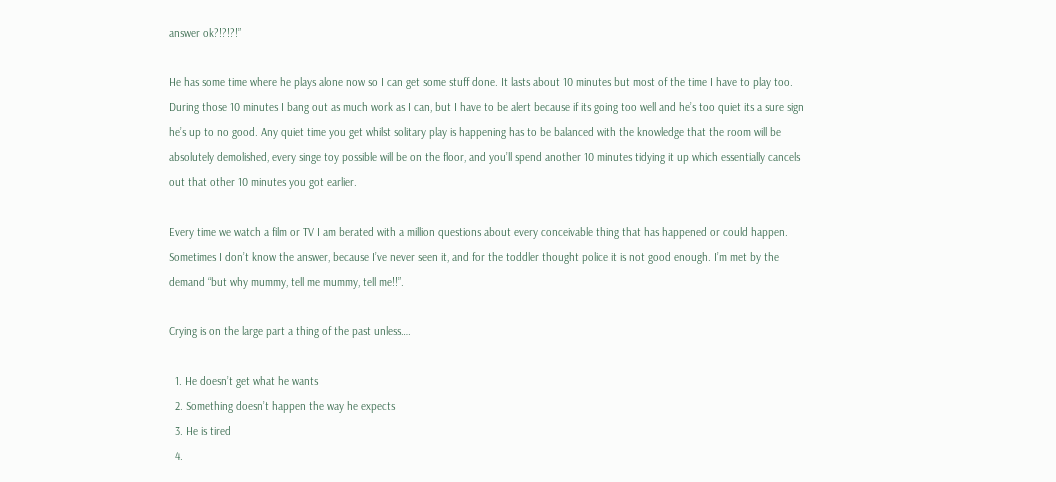answer ok?!?!?!”

He has some time where he plays alone now so I can get some stuff done. It lasts about 10 minutes but most of the time I have to play too. During those 10 minutes I bang out as much work as I can, but I have to be alert because if its going too well and he’s too quiet its a sure sign he’s up to no good. Any quiet time you get whilst solitary play is happening has to be balanced with the knowledge that the room will be absolutely demolished, every singe toy possible will be on the floor, and you’ll spend another 10 minutes tidying it up which essentially cancels out that other 10 minutes you got earlier.

Every time we watch a film or TV I am berated with a million questions about every conceivable thing that has happened or could happen. Sometimes I don’t know the answer, because I’ve never seen it, and for the toddler thought police it is not good enough. I’m met by the demand “but why mummy, tell me mummy, tell me!!”.

Crying is on the large part a thing of the past unless….

  1. He doesn’t get what he wants
  2. Something doesn’t happen the way he expects
  3. He is tired
  4.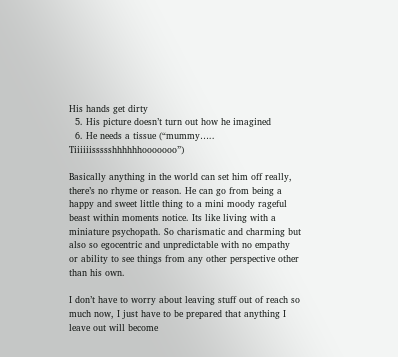His hands get dirty
  5. His picture doesn’t turn out how he imagined
  6. He needs a tissue (“mummy….. Tiiiiiissssshhhhhhooooooo”)

Basically anything in the world can set him off really, there’s no rhyme or reason. He can go from being a happy and sweet little thing to a mini moody rageful beast within moments notice. Its like living with a miniature psychopath. So charismatic and charming but also so egocentric and unpredictable with no empathy or ability to see things from any other perspective other than his own.

I don’t have to worry about leaving stuff out of reach so much now, I just have to be prepared that anything I leave out will become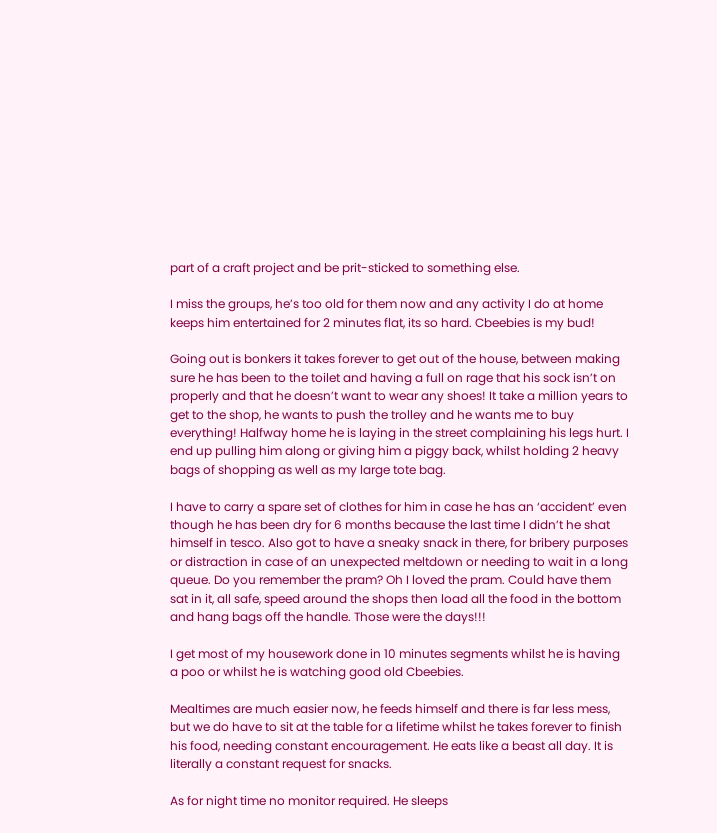part of a craft project and be prit-sticked to something else.

I miss the groups, he’s too old for them now and any activity I do at home keeps him entertained for 2 minutes flat, its so hard. Cbeebies is my bud!

Going out is bonkers it takes forever to get out of the house, between making sure he has been to the toilet and having a full on rage that his sock isn’t on properly and that he doesn’t want to wear any shoes! It take a million years to get to the shop, he wants to push the trolley and he wants me to buy everything! Halfway home he is laying in the street complaining his legs hurt. I end up pulling him along or giving him a piggy back, whilst holding 2 heavy bags of shopping as well as my large tote bag.

I have to carry a spare set of clothes for him in case he has an ‘accident’ even though he has been dry for 6 months because the last time I didn’t he shat himself in tesco. Also got to have a sneaky snack in there, for bribery purposes or distraction in case of an unexpected meltdown or needing to wait in a long queue. Do you remember the pram? Oh I loved the pram. Could have them sat in it, all safe, speed around the shops then load all the food in the bottom and hang bags off the handle. Those were the days!!!

I get most of my housework done in 10 minutes segments whilst he is having a poo or whilst he is watching good old Cbeebies.

Mealtimes are much easier now, he feeds himself and there is far less mess, but we do have to sit at the table for a lifetime whilst he takes forever to finish his food, needing constant encouragement. He eats like a beast all day. It is literally a constant request for snacks.

As for night time no monitor required. He sleeps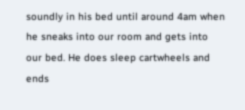soundly in his bed until around 4am when he sneaks into our room and gets into our bed. He does sleep cartwheels and ends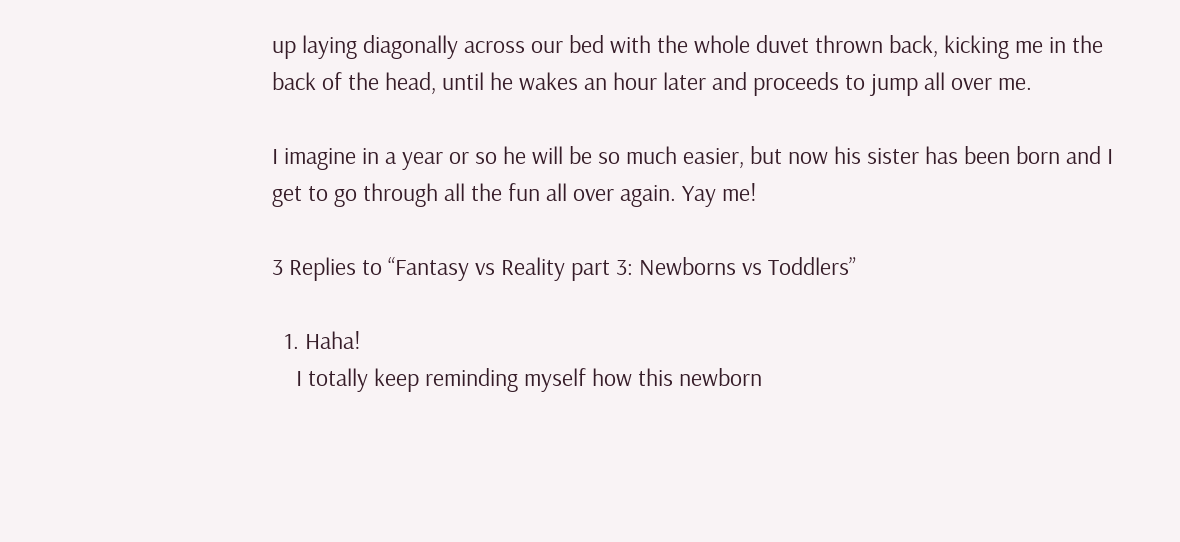up laying diagonally across our bed with the whole duvet thrown back, kicking me in the back of the head, until he wakes an hour later and proceeds to jump all over me.

I imagine in a year or so he will be so much easier, but now his sister has been born and I get to go through all the fun all over again. Yay me!

3 Replies to “Fantasy vs Reality part 3: Newborns vs Toddlers”

  1. Haha!
    I totally keep reminding myself how this newborn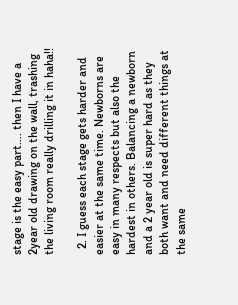stage is the easy part…. then I have a 2year old drawing on the wall, trashing the living room really drilling it in haha!!

  2. I guess each stage gets harder and easier at the same time. Newborns are easy in many respects but also the hardest in others. Balancing a newborn and a 2 year old is super hard as they both want and need different things at the same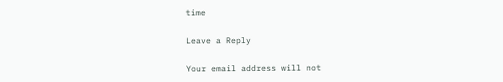time

Leave a Reply

Your email address will not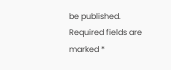be published. Required fields are marked *